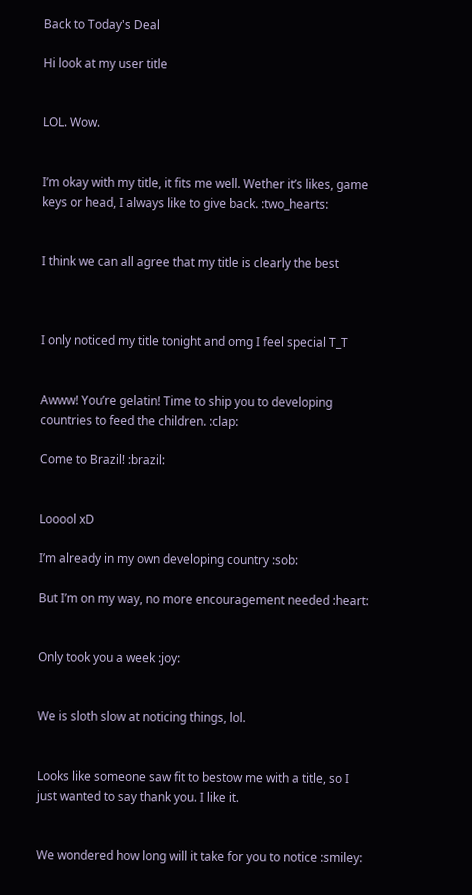Back to Today's Deal

Hi look at my user title


LOL. Wow.


I’m okay with my title, it fits me well. Wether it’s likes, game keys or head, I always like to give back. :two_hearts:


I think we can all agree that my title is clearly the best



I only noticed my title tonight and omg I feel special T_T


Awww! You’re gelatin! Time to ship you to developing countries to feed the children. :clap:

Come to Brazil! :brazil:


Looool xD

I’m already in my own developing country :sob:

But I’m on my way, no more encouragement needed :heart:


Only took you a week :joy:


We is sloth slow at noticing things, lol.


Looks like someone saw fit to bestow me with a title, so I just wanted to say thank you. I like it.


We wondered how long will it take for you to notice :smiley: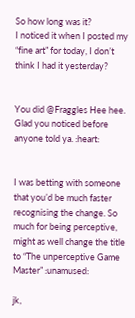So how long was it?
I noticed it when I posted my “fine art” for today, I don’t think I had it yesterday?


You did @Fraggles Hee hee. Glad you noticed before anyone told ya. :heart:


I was betting with someone that you’d be much faster recognising the change. So much for being perceptive, might as well change the title to “The unperceptive Game Master” :unamused:

jk,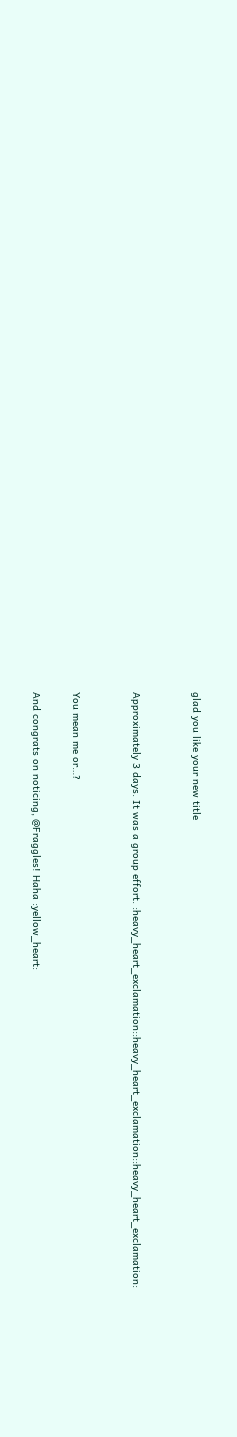glad you like your new title


Approximately 3 days. It was a group effort. :heavy_heart_exclamation::heavy_heart_exclamation::heavy_heart_exclamation:


You mean me or…?

And congrats on noticing, @Fraggles! Haha :yellow_heart: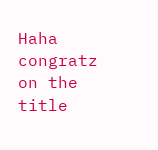Haha congratz on the title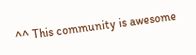^^ This community is awesome